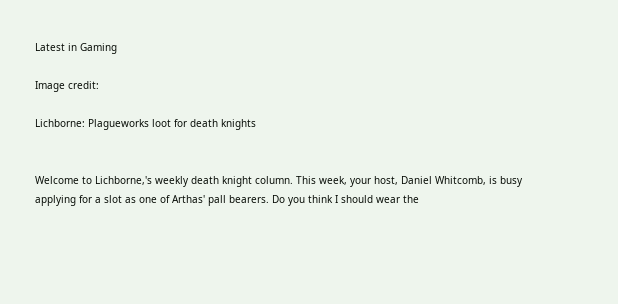Latest in Gaming

Image credit:

Lichborne: Plagueworks loot for death knights


Welcome to Lichborne,'s weekly death knight column. This week, your host, Daniel Whitcomb, is busy applying for a slot as one of Arthas' pall bearers. Do you think I should wear the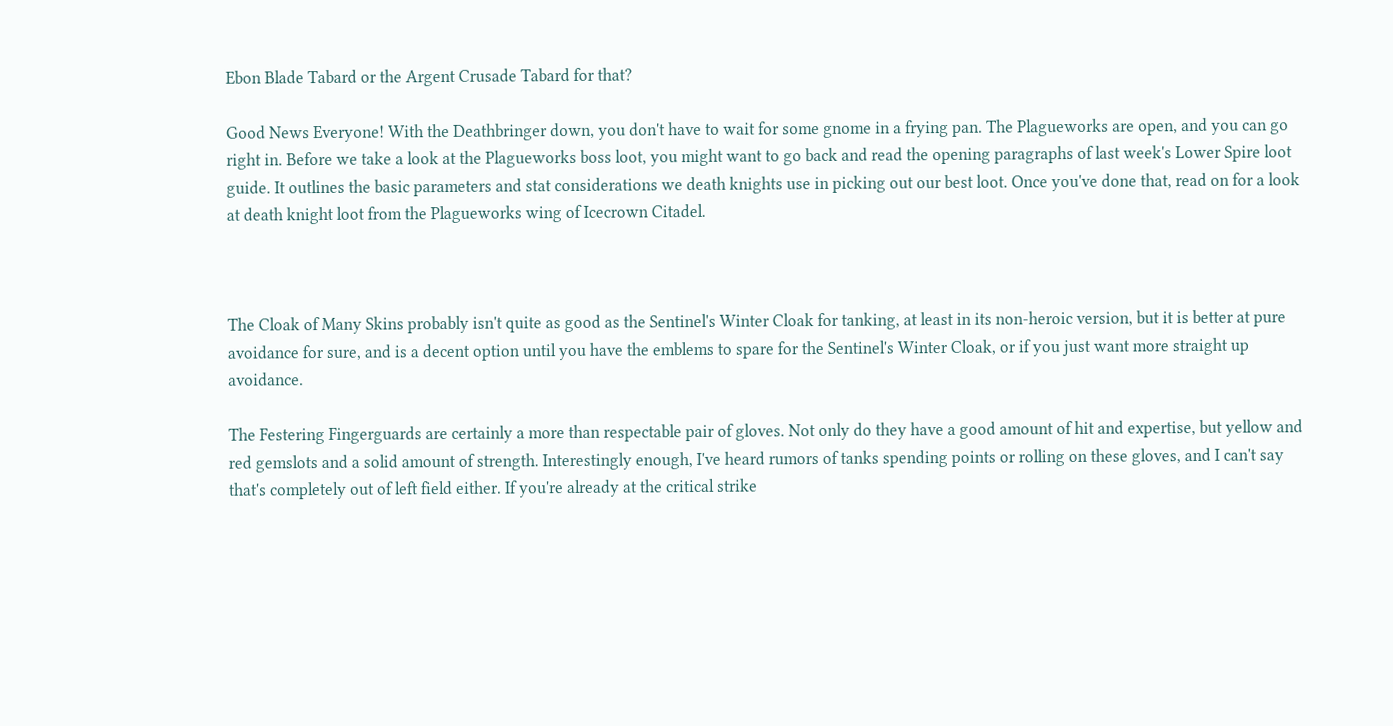Ebon Blade Tabard or the Argent Crusade Tabard for that?

Good News Everyone! With the Deathbringer down, you don't have to wait for some gnome in a frying pan. The Plagueworks are open, and you can go right in. Before we take a look at the Plagueworks boss loot, you might want to go back and read the opening paragraphs of last week's Lower Spire loot guide. It outlines the basic parameters and stat considerations we death knights use in picking out our best loot. Once you've done that, read on for a look at death knight loot from the Plagueworks wing of Icecrown Citadel.



The Cloak of Many Skins probably isn't quite as good as the Sentinel's Winter Cloak for tanking, at least in its non-heroic version, but it is better at pure avoidance for sure, and is a decent option until you have the emblems to spare for the Sentinel's Winter Cloak, or if you just want more straight up avoidance.

The Festering Fingerguards are certainly a more than respectable pair of gloves. Not only do they have a good amount of hit and expertise, but yellow and red gemslots and a solid amount of strength. Interestingly enough, I've heard rumors of tanks spending points or rolling on these gloves, and I can't say that's completely out of left field either. If you're already at the critical strike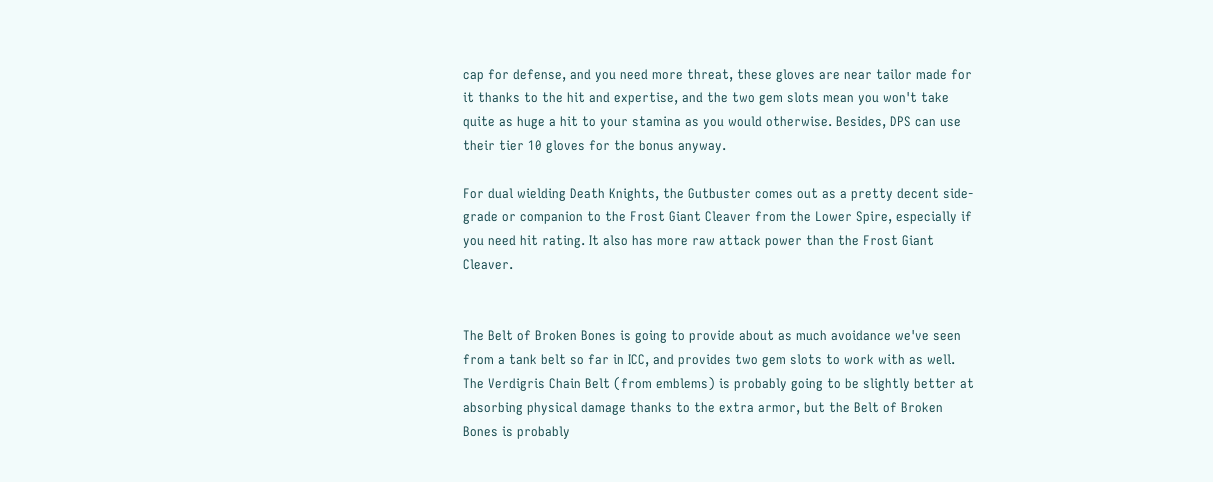cap for defense, and you need more threat, these gloves are near tailor made for it thanks to the hit and expertise, and the two gem slots mean you won't take quite as huge a hit to your stamina as you would otherwise. Besides, DPS can use their tier 10 gloves for the bonus anyway.

For dual wielding Death Knights, the Gutbuster comes out as a pretty decent side-grade or companion to the Frost Giant Cleaver from the Lower Spire, especially if you need hit rating. It also has more raw attack power than the Frost Giant Cleaver.


The Belt of Broken Bones is going to provide about as much avoidance we've seen from a tank belt so far in ICC, and provides two gem slots to work with as well. The Verdigris Chain Belt (from emblems) is probably going to be slightly better at absorbing physical damage thanks to the extra armor, but the Belt of Broken Bones is probably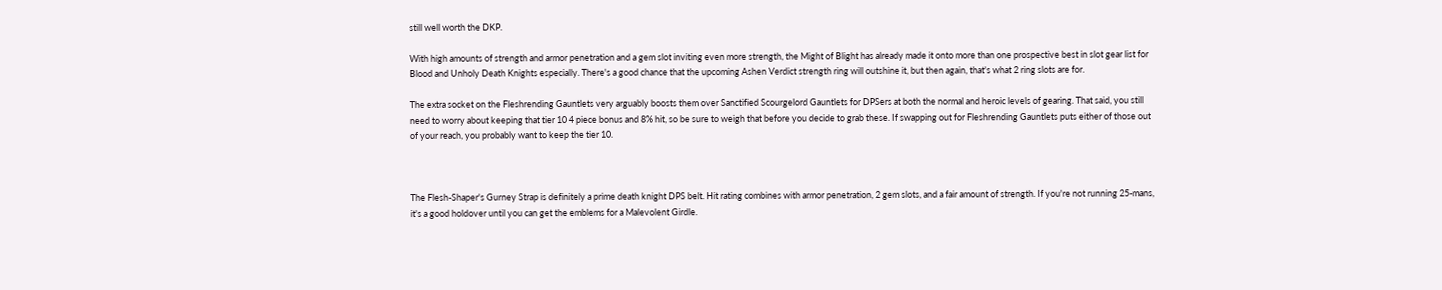still well worth the DKP.

With high amounts of strength and armor penetration and a gem slot inviting even more strength, the Might of Blight has already made it onto more than one prospective best in slot gear list for Blood and Unholy Death Knights especially. There's a good chance that the upcoming Ashen Verdict strength ring will outshine it, but then again, that's what 2 ring slots are for.

The extra socket on the Fleshrending Gauntlets very arguably boosts them over Sanctified Scourgelord Gauntlets for DPSers at both the normal and heroic levels of gearing. That said, you still need to worry about keeping that tier 10 4 piece bonus and 8% hit, so be sure to weigh that before you decide to grab these. If swapping out for Fleshrending Gauntlets puts either of those out of your reach, you probably want to keep the tier 10.



The Flesh-Shaper's Gurney Strap is definitely a prime death knight DPS belt. Hit rating combines with armor penetration, 2 gem slots, and a fair amount of strength. If you're not running 25-mans, it's a good holdover until you can get the emblems for a Malevolent Girdle.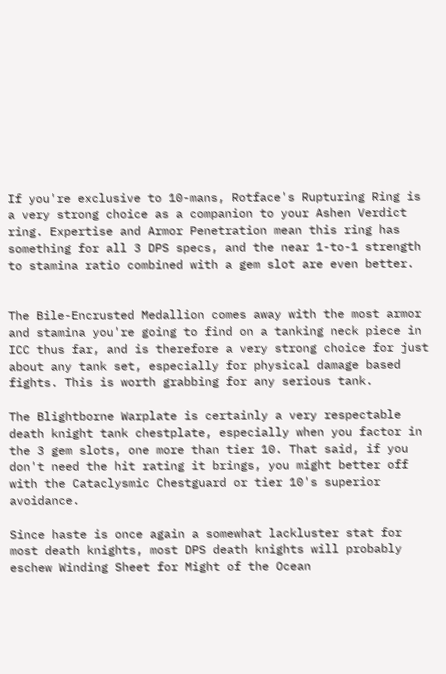If you're exclusive to 10-mans, Rotface's Rupturing Ring is a very strong choice as a companion to your Ashen Verdict ring. Expertise and Armor Penetration mean this ring has something for all 3 DPS specs, and the near 1-to-1 strength to stamina ratio combined with a gem slot are even better.


The Bile-Encrusted Medallion comes away with the most armor and stamina you're going to find on a tanking neck piece in ICC thus far, and is therefore a very strong choice for just about any tank set, especially for physical damage based fights. This is worth grabbing for any serious tank.

The Blightborne Warplate is certainly a very respectable death knight tank chestplate, especially when you factor in the 3 gem slots, one more than tier 10. That said, if you don't need the hit rating it brings, you might better off with the Cataclysmic Chestguard or tier 10's superior avoidance.

Since haste is once again a somewhat lackluster stat for most death knights, most DPS death knights will probably eschew Winding Sheet for Might of the Ocean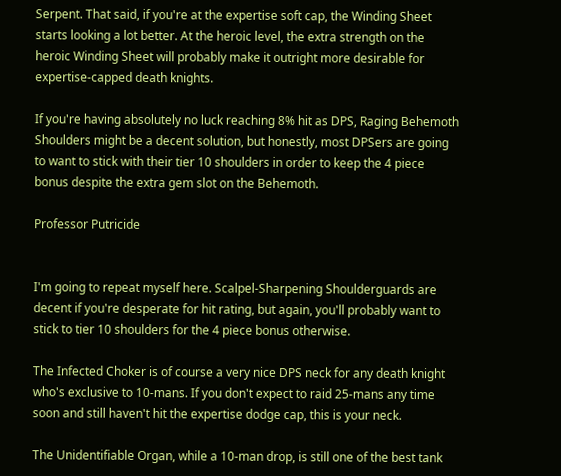Serpent. That said, if you're at the expertise soft cap, the Winding Sheet starts looking a lot better. At the heroic level, the extra strength on the heroic Winding Sheet will probably make it outright more desirable for expertise-capped death knights.

If you're having absolutely no luck reaching 8% hit as DPS, Raging Behemoth Shoulders might be a decent solution, but honestly, most DPSers are going to want to stick with their tier 10 shoulders in order to keep the 4 piece bonus despite the extra gem slot on the Behemoth.

Professor Putricide


I'm going to repeat myself here. Scalpel-Sharpening Shoulderguards are decent if you're desperate for hit rating, but again, you'll probably want to stick to tier 10 shoulders for the 4 piece bonus otherwise.

The Infected Choker is of course a very nice DPS neck for any death knight who's exclusive to 10-mans. If you don't expect to raid 25-mans any time soon and still haven't hit the expertise dodge cap, this is your neck.

The Unidentifiable Organ, while a 10-man drop, is still one of the best tank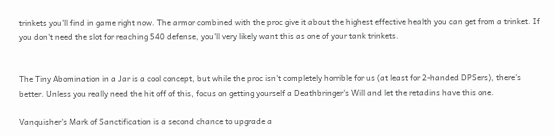trinkets you'll find in game right now. The armor combined with the proc give it about the highest effective health you can get from a trinket. If you don't need the slot for reaching 540 defense, you'll very likely want this as one of your tank trinkets.


The Tiny Abomination in a Jar is a cool concept, but while the proc isn't completely horrible for us (at least for 2-handed DPSers), there's better. Unless you really need the hit off of this, focus on getting yourself a Deathbringer's Will and let the retadins have this one.

Vanquisher's Mark of Sanctification is a second chance to upgrade a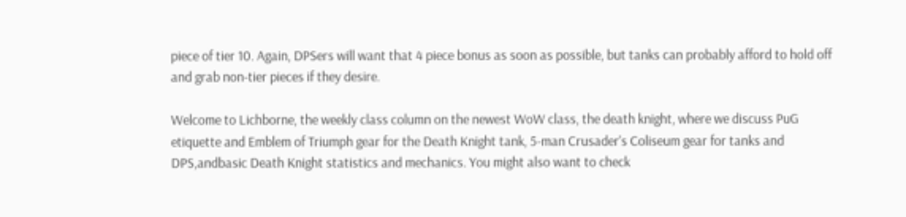piece of tier 10. Again, DPSers will want that 4 piece bonus as soon as possible, but tanks can probably afford to hold off and grab non-tier pieces if they desire.

Welcome to Lichborne, the weekly class column on the newest WoW class, the death knight, where we discuss PuG etiquette and Emblem of Triumph gear for the Death Knight tank, 5-man Crusader's Coliseum gear for tanks and DPS,andbasic Death Knight statistics and mechanics. You might also want to check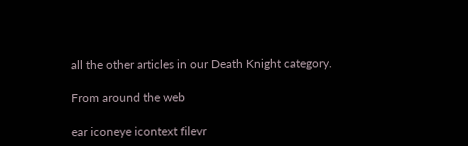all the other articles in our Death Knight category.

From around the web

ear iconeye icontext filevr